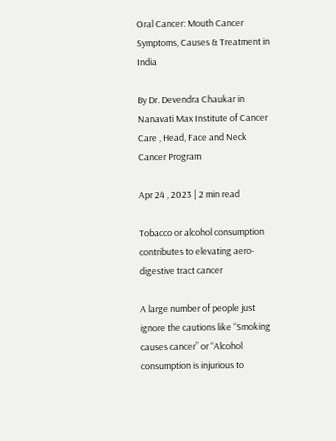Oral Cancer: Mouth Cancer Symptoms, Causes & Treatment in India

By Dr. Devendra Chaukar in Nanavati Max Institute of Cancer Care , Head, Face and Neck Cancer Program

Apr 24 , 2023 | 2 min read

Tobacco or alcohol consumption contributes to elevating aero-digestive tract cancer

A large number of people just ignore the cautions like “Smoking causes cancer” or “Alcohol consumption is injurious to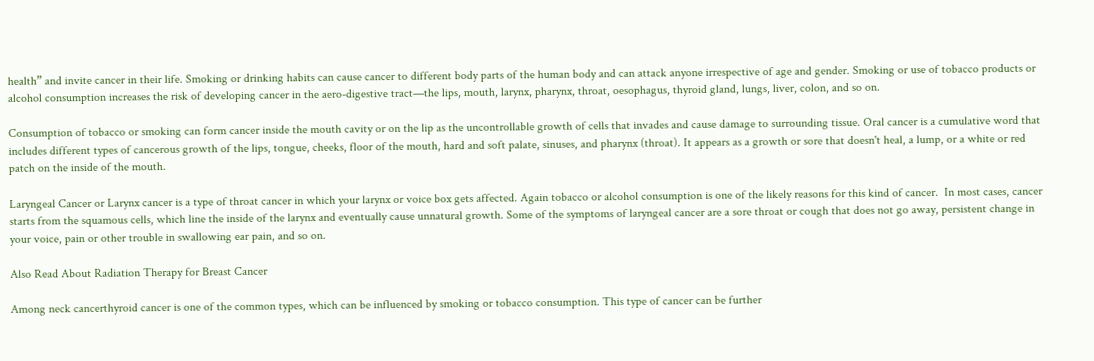health” and invite cancer in their life. Smoking or drinking habits can cause cancer to different body parts of the human body and can attack anyone irrespective of age and gender. Smoking or use of tobacco products or alcohol consumption increases the risk of developing cancer in the aero-digestive tract—the lips, mouth, larynx, pharynx, throat, oesophagus, thyroid gland, lungs, liver, colon, and so on.

Consumption of tobacco or smoking can form cancer inside the mouth cavity or on the lip as the uncontrollable growth of cells that invades and cause damage to surrounding tissue. Oral cancer is a cumulative word that includes different types of cancerous growth of the lips, tongue, cheeks, floor of the mouth, hard and soft palate, sinuses, and pharynx (throat). It appears as a growth or sore that doesn't heal, a lump, or a white or red patch on the inside of the mouth.

Laryngeal Cancer or Larynx cancer is a type of throat cancer in which your larynx or voice box gets affected. Again tobacco or alcohol consumption is one of the likely reasons for this kind of cancer.  In most cases, cancer starts from the squamous cells, which line the inside of the larynx and eventually cause unnatural growth. Some of the symptoms of laryngeal cancer are a sore throat or cough that does not go away, persistent change in your voice, pain or other trouble in swallowing ear pain, and so on.

Also Read About Radiation Therapy for Breast Cancer

Among neck cancerthyroid cancer is one of the common types, which can be influenced by smoking or tobacco consumption. This type of cancer can be further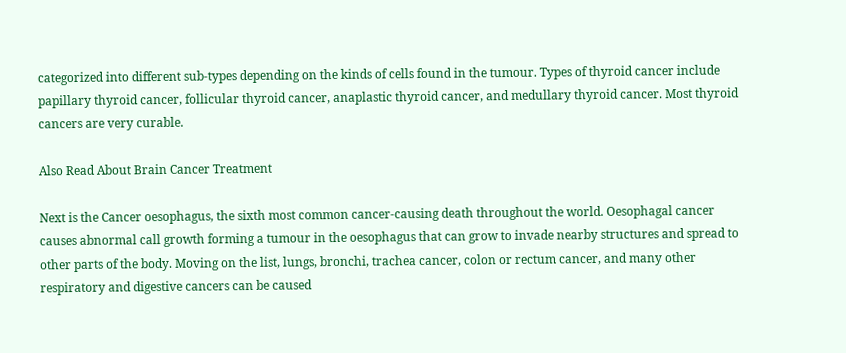categorized into different sub-types depending on the kinds of cells found in the tumour. Types of thyroid cancer include papillary thyroid cancer, follicular thyroid cancer, anaplastic thyroid cancer, and medullary thyroid cancer. Most thyroid cancers are very curable.

Also Read About Brain Cancer Treatment

Next is the Cancer oesophagus, the sixth most common cancer-causing death throughout the world. Oesophagal cancer causes abnormal call growth forming a tumour in the oesophagus that can grow to invade nearby structures and spread to other parts of the body. Moving on the list, lungs, bronchi, trachea cancer, colon or rectum cancer, and many other respiratory and digestive cancers can be caused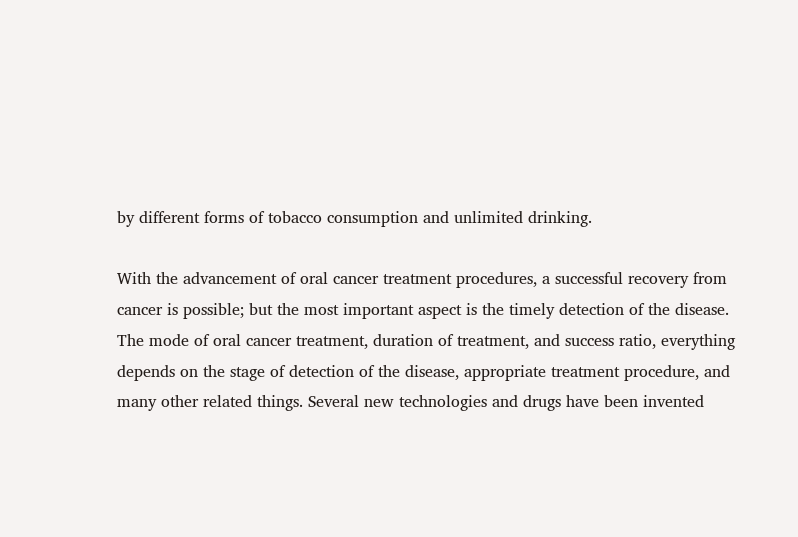by different forms of tobacco consumption and unlimited drinking.

With the advancement of oral cancer treatment procedures, a successful recovery from cancer is possible; but the most important aspect is the timely detection of the disease. The mode of oral cancer treatment, duration of treatment, and success ratio, everything depends on the stage of detection of the disease, appropriate treatment procedure, and many other related things. Several new technologies and drugs have been invented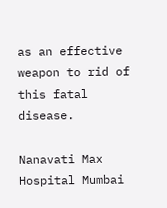as an effective weapon to rid of this fatal disease.

Nanavati Max Hospital Mumbai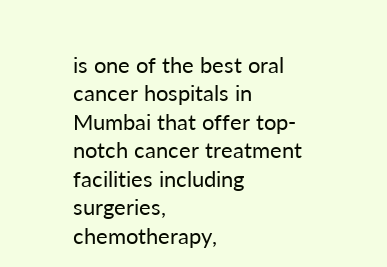is one of the best oral cancer hospitals in Mumbai that offer top-notch cancer treatment facilities including surgeries, chemotherapy,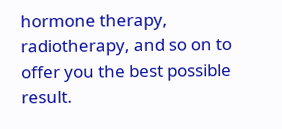hormone therapy, radiotherapy, and so on to offer you the best possible result.